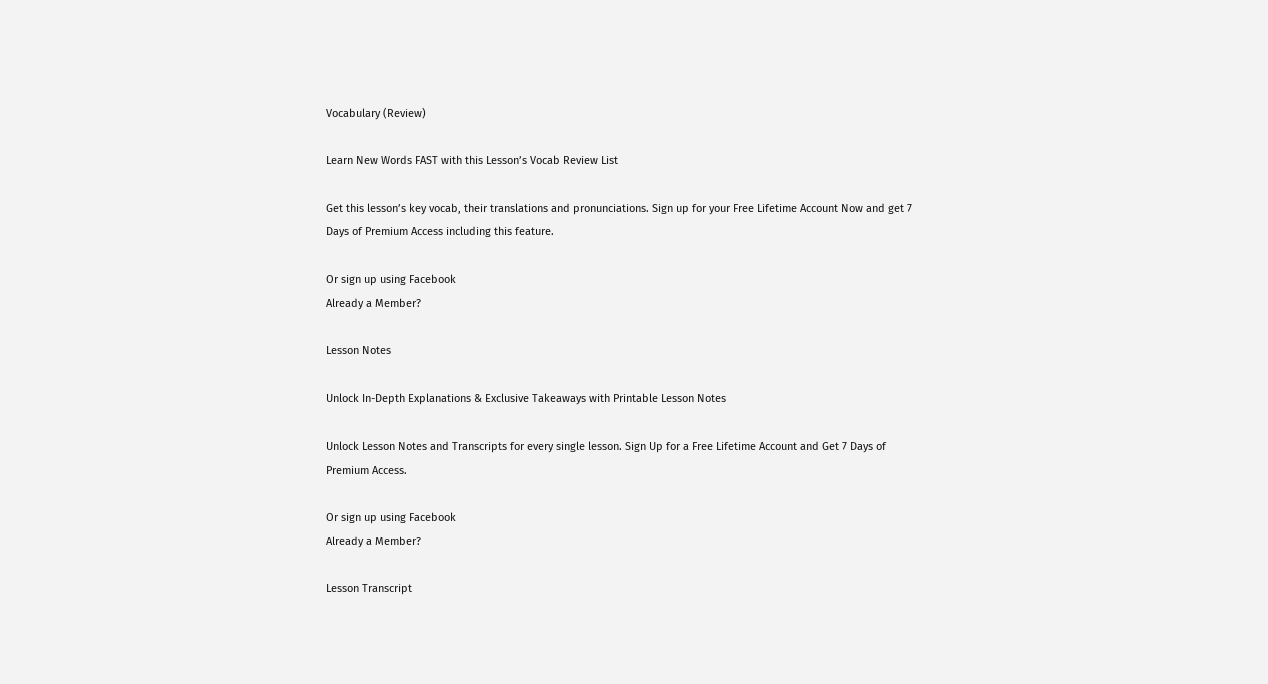Vocabulary (Review)

Learn New Words FAST with this Lesson’s Vocab Review List

Get this lesson’s key vocab, their translations and pronunciations. Sign up for your Free Lifetime Account Now and get 7 Days of Premium Access including this feature.

Or sign up using Facebook
Already a Member?

Lesson Notes

Unlock In-Depth Explanations & Exclusive Takeaways with Printable Lesson Notes

Unlock Lesson Notes and Transcripts for every single lesson. Sign Up for a Free Lifetime Account and Get 7 Days of Premium Access.

Or sign up using Facebook
Already a Member?

Lesson Transcript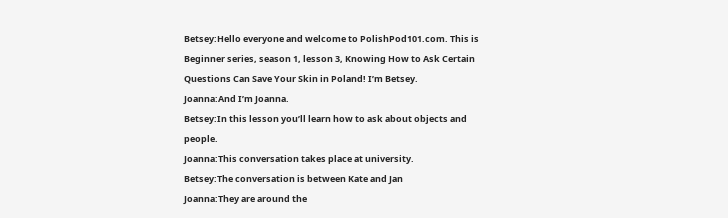Betsey:Hello everyone and welcome to PolishPod101.com. This is Beginner series, season 1, lesson 3, Knowing How to Ask Certain Questions Can Save Your Skin in Poland! I’m Betsey.
Joanna:And I’m Joanna.
Betsey:In this lesson you’ll learn how to ask about objects and people.
Joanna:This conversation takes place at university.
Betsey:The conversation is between Kate and Jan
Joanna:They are around the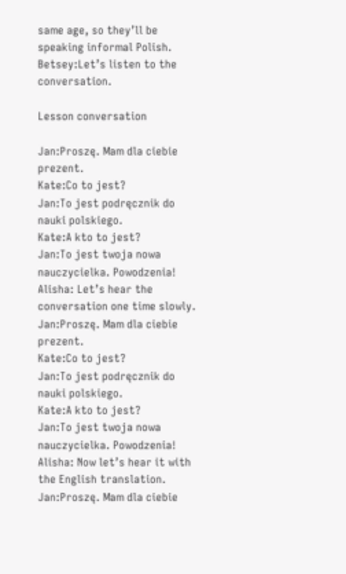same age, so they’ll be speaking informal Polish.
Betsey:Let’s listen to the conversation.

Lesson conversation

Jan:Proszę. Mam dla ciebie prezent.
Kate:Co to jest?
Jan:To jest podręcznik do nauki polskiego.
Kate:A kto to jest?
Jan:To jest twoja nowa nauczycielka. Powodzenia!
Alisha: Let’s hear the conversation one time slowly.
Jan:Proszę. Mam dla ciebie prezent.
Kate:Co to jest?
Jan:To jest podręcznik do nauki polskiego.
Kate:A kto to jest?
Jan:To jest twoja nowa nauczycielka. Powodzenia!
Alisha: Now let’s hear it with the English translation.
Jan:Proszę. Mam dla ciebie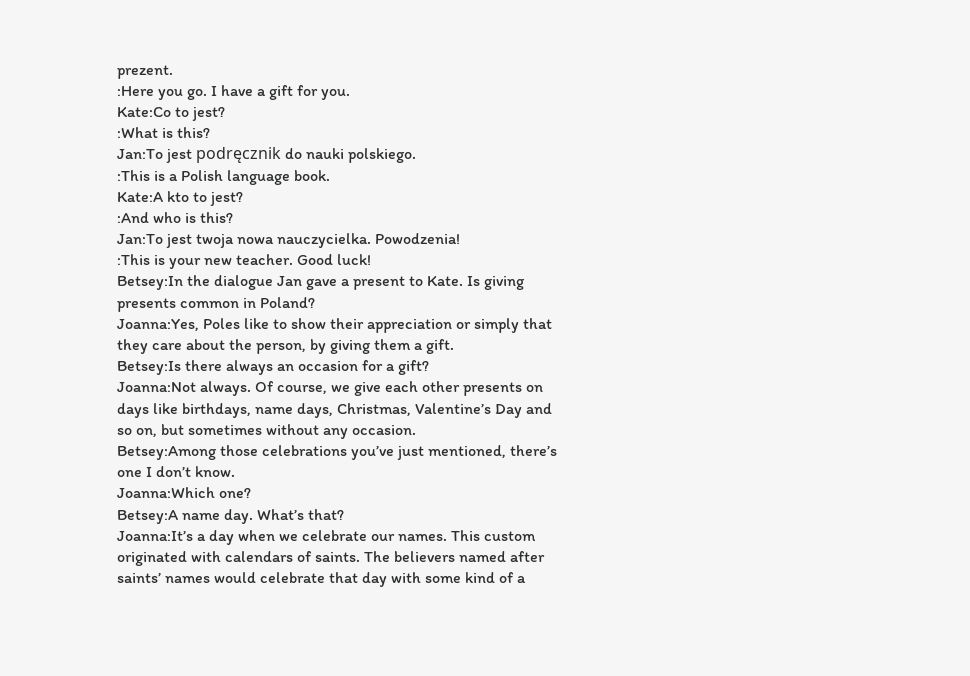prezent.
:Here you go. I have a gift for you.
Kate:Co to jest?
:What is this?
Jan:To jest podręcznik do nauki polskiego.
:This is a Polish language book.
Kate:A kto to jest?
:And who is this?
Jan:To jest twoja nowa nauczycielka. Powodzenia!
:This is your new teacher. Good luck!
Betsey:In the dialogue Jan gave a present to Kate. Is giving presents common in Poland?
Joanna:Yes, Poles like to show their appreciation or simply that they care about the person, by giving them a gift.
Betsey:Is there always an occasion for a gift?
Joanna:Not always. Of course, we give each other presents on days like birthdays, name days, Christmas, Valentine’s Day and so on, but sometimes without any occasion.
Betsey:Among those celebrations you’ve just mentioned, there’s one I don’t know.
Joanna:Which one?
Betsey:A name day. What’s that?
Joanna:It’s a day when we celebrate our names. This custom originated with calendars of saints. The believers named after saints’ names would celebrate that day with some kind of a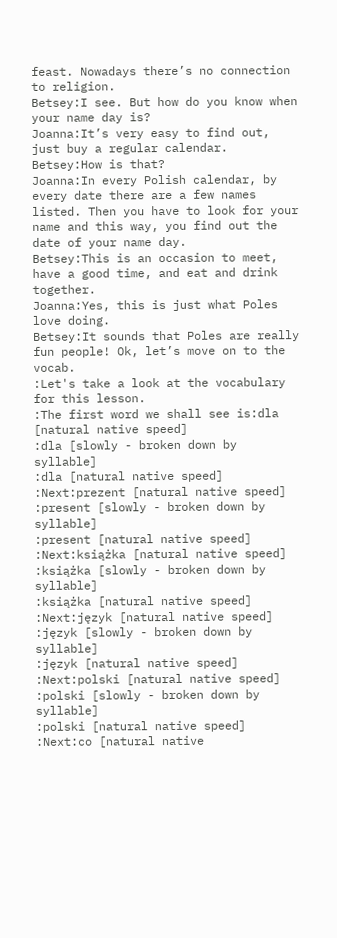feast. Nowadays there’s no connection to religion.
Betsey:I see. But how do you know when your name day is?
Joanna:It’s very easy to find out, just buy a regular calendar.
Betsey:How is that?
Joanna:In every Polish calendar, by every date there are a few names listed. Then you have to look for your name and this way, you find out the date of your name day.
Betsey:This is an occasion to meet, have a good time, and eat and drink together.
Joanna:Yes, this is just what Poles love doing.
Betsey:It sounds that Poles are really fun people! Ok, let’s move on to the vocab.
:Let's take a look at the vocabulary for this lesson.
:The first word we shall see is:dla [natural native speed]
:dla [slowly - broken down by syllable]
:dla [natural native speed]
:Next:prezent [natural native speed]
:present [slowly - broken down by syllable]
:present [natural native speed]
:Next:książka [natural native speed]
:książka [slowly - broken down by syllable]
:książka [natural native speed]
:Next:język [natural native speed]
:język [slowly - broken down by syllable]
:język [natural native speed]
:Next:polski [natural native speed]
:polski [slowly - broken down by syllable]
:polski [natural native speed]
:Next:co [natural native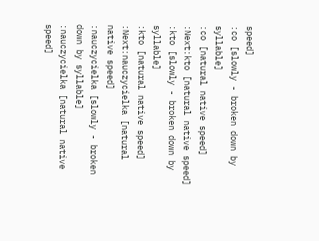speed]
:co [slowly - broken down by syllable]
:co [natural native speed]
:Next:kto [natural native speed]
:kto [slowly - broken down by syllable]
:kto [natural native speed]
:Next:nauczycielka [natural native speed]
:nauczycielka [slowly - broken down by syllable]
:nauczycielka [natural native speed]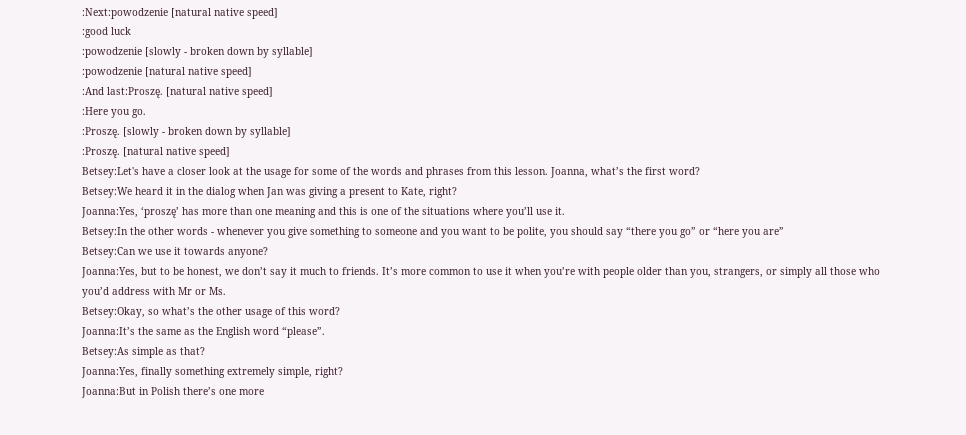:Next:powodzenie [natural native speed]
:good luck
:powodzenie [slowly - broken down by syllable]
:powodzenie [natural native speed]
:And last:Proszę. [natural native speed]
:Here you go.
:Proszę. [slowly - broken down by syllable]
:Proszę. [natural native speed]
Betsey:Let's have a closer look at the usage for some of the words and phrases from this lesson. Joanna, what’s the first word?
Betsey:We heard it in the dialog when Jan was giving a present to Kate, right?
Joanna:Yes, ‘proszę’ has more than one meaning and this is one of the situations where you’ll use it.
Betsey:In the other words - whenever you give something to someone and you want to be polite, you should say “there you go” or “here you are”
Betsey:Can we use it towards anyone?
Joanna:Yes, but to be honest, we don’t say it much to friends. It’s more common to use it when you’re with people older than you, strangers, or simply all those who you’d address with Mr or Ms.
Betsey:Okay, so what’s the other usage of this word?
Joanna:It’s the same as the English word “please”.
Betsey:As simple as that?
Joanna:Yes, finally something extremely simple, right?
Joanna:But in Polish there’s one more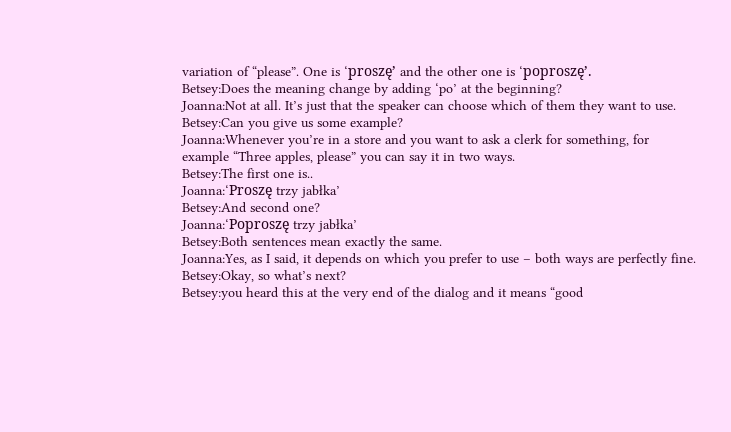variation of “please”. One is ‘proszę’ and the other one is ‘poproszę’.
Betsey:Does the meaning change by adding ‘po’ at the beginning?
Joanna:Not at all. It’s just that the speaker can choose which of them they want to use.
Betsey:Can you give us some example?
Joanna:Whenever you’re in a store and you want to ask a clerk for something, for example “Three apples, please” you can say it in two ways.
Betsey:The first one is..
Joanna:‘Proszę trzy jabłka’
Betsey:And second one?
Joanna:‘Poproszę trzy jabłka’
Betsey:Both sentences mean exactly the same.
Joanna:Yes, as I said, it depends on which you prefer to use – both ways are perfectly fine.
Betsey:Okay, so what’s next?
Betsey:you heard this at the very end of the dialog and it means “good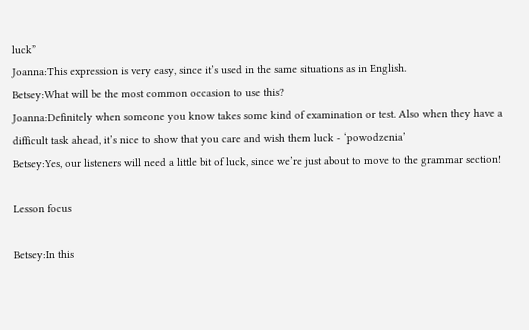luck”
Joanna:This expression is very easy, since it’s used in the same situations as in English.
Betsey:What will be the most common occasion to use this?
Joanna:Definitely when someone you know takes some kind of examination or test. Also when they have a difficult task ahead, it’s nice to show that you care and wish them luck - ‘powodzenia’
Betsey:Yes, our listeners will need a little bit of luck, since we’re just about to move to the grammar section!

Lesson focus

Betsey:In this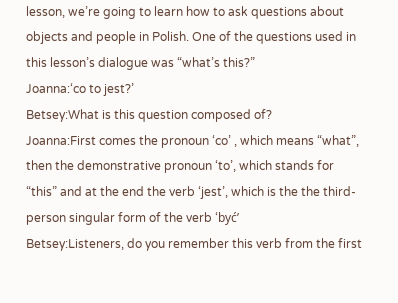lesson, we’re going to learn how to ask questions about objects and people in Polish. One of the questions used in this lesson’s dialogue was “what’s this?”
Joanna:‘co to jest?’
Betsey:What is this question composed of?
Joanna:First comes the pronoun ‘co’ , which means “what”, then the demonstrative pronoun ‘to’, which stands for “this” and at the end the verb ‘jest’, which is the the third-person singular form of the verb ‘być’
Betsey:Listeners, do you remember this verb from the first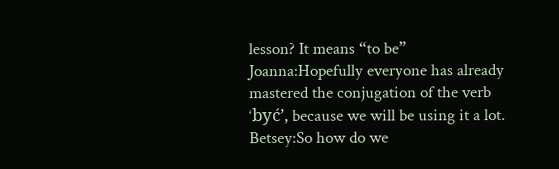lesson? It means “to be”
Joanna:Hopefully everyone has already mastered the conjugation of the verb ‘być’, because we will be using it a lot.
Betsey:So how do we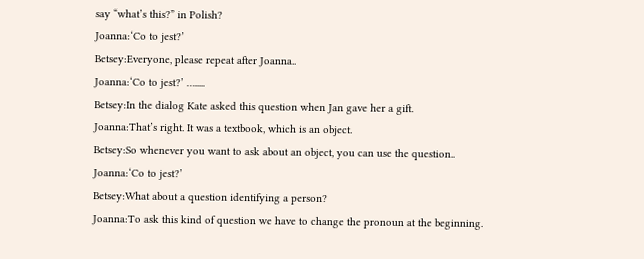say “what’s this?” in Polish?
Joanna:‘Co to jest?’
Betsey:Everyone, please repeat after Joanna..
Joanna:‘Co to jest?’ ….....
Betsey:In the dialog Kate asked this question when Jan gave her a gift.
Joanna:That’s right. It was a textbook, which is an object.
Betsey:So whenever you want to ask about an object, you can use the question..
Joanna:‘Co to jest?’
Betsey:What about a question identifying a person?
Joanna:To ask this kind of question we have to change the pronoun at the beginning.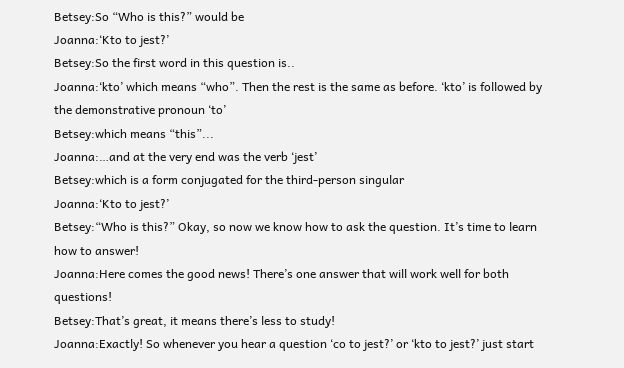Betsey:So “Who is this?” would be
Joanna:‘Kto to jest?’
Betsey:So the first word in this question is..
Joanna:‘kto’ which means “who”. Then the rest is the same as before. ‘kto’ is followed by the demonstrative pronoun ‘to’
Betsey:which means “this”...
Joanna:…and at the very end was the verb ‘jest’
Betsey:which is a form conjugated for the third-person singular
Joanna:‘Kto to jest?’
Betsey:“Who is this?” Okay, so now we know how to ask the question. It’s time to learn how to answer!
Joanna:Here comes the good news! There’s one answer that will work well for both questions!
Betsey:That’s great, it means there’s less to study!
Joanna:Exactly! So whenever you hear a question ‘co to jest?’ or ‘kto to jest?’ just start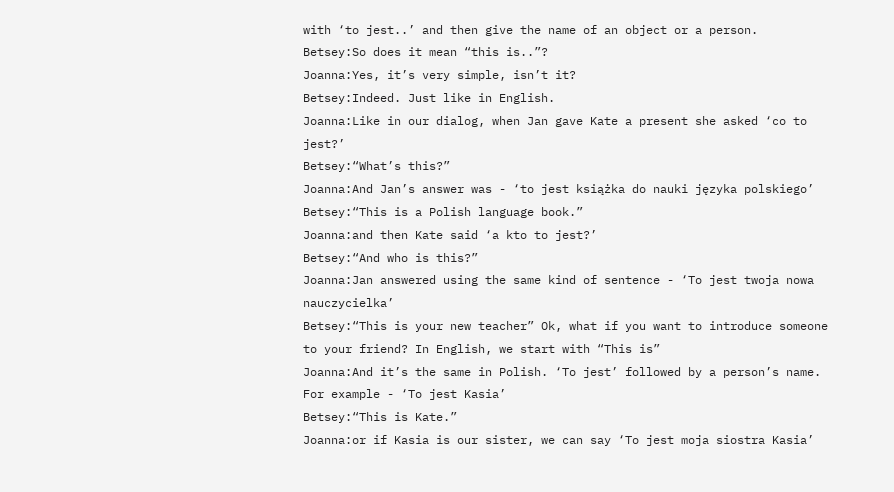with ‘to jest..’ and then give the name of an object or a person.
Betsey:So does it mean “this is..”?
Joanna:Yes, it’s very simple, isn’t it?
Betsey:Indeed. Just like in English.
Joanna:Like in our dialog, when Jan gave Kate a present she asked ‘co to jest?’
Betsey:“What’s this?”
Joanna:And Jan’s answer was - ‘to jest książka do nauki języka polskiego’
Betsey:“This is a Polish language book.”
Joanna:and then Kate said ‘a kto to jest?’
Betsey:“And who is this?”
Joanna:Jan answered using the same kind of sentence - ‘To jest twoja nowa nauczycielka’
Betsey:“This is your new teacher” Ok, what if you want to introduce someone to your friend? In English, we start with “This is”
Joanna:And it’s the same in Polish. ‘To jest’ followed by a person’s name. For example - ‘To jest Kasia’
Betsey:“This is Kate.”
Joanna:or if Kasia is our sister, we can say ‘To jest moja siostra Kasia’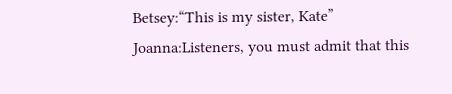Betsey:“This is my sister, Kate”
Joanna:Listeners, you must admit that this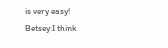is very easy!
Betsey:I think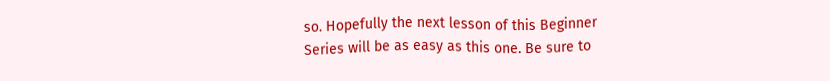so. Hopefully the next lesson of this Beginner Series will be as easy as this one. Be sure to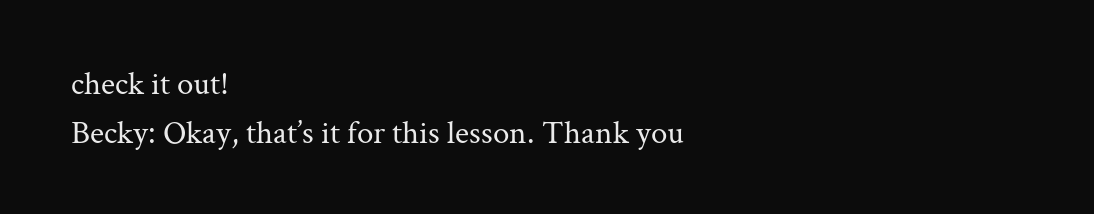check it out!
Becky: Okay, that’s it for this lesson. Thank you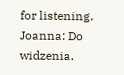for listening.
Joanna: Do widzenia.